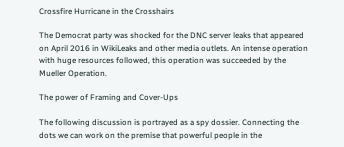Crossfire Hurricane in the Crosshairs

The Democrat party was shocked for the DNC server leaks that appeared on April 2016 in WikiLeaks and other media outlets. An intense operation with huge resources followed, this operation was succeeded by the Mueller Operation.

The power of Framing and Cover-Ups

The following discussion is portrayed as a spy dossier. Connecting the dots we can work on the premise that powerful people in the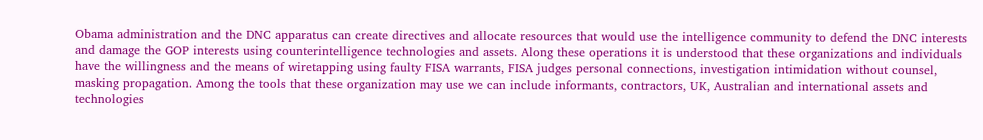Obama administration and the DNC apparatus can create directives and allocate resources that would use the intelligence community to defend the DNC interests and damage the GOP interests using counterintelligence technologies and assets. Along these operations it is understood that these organizations and individuals have the willingness and the means of wiretapping using faulty FISA warrants, FISA judges personal connections, investigation intimidation without counsel, masking propagation. Among the tools that these organization may use we can include informants, contractors, UK, Australian and international assets and technologies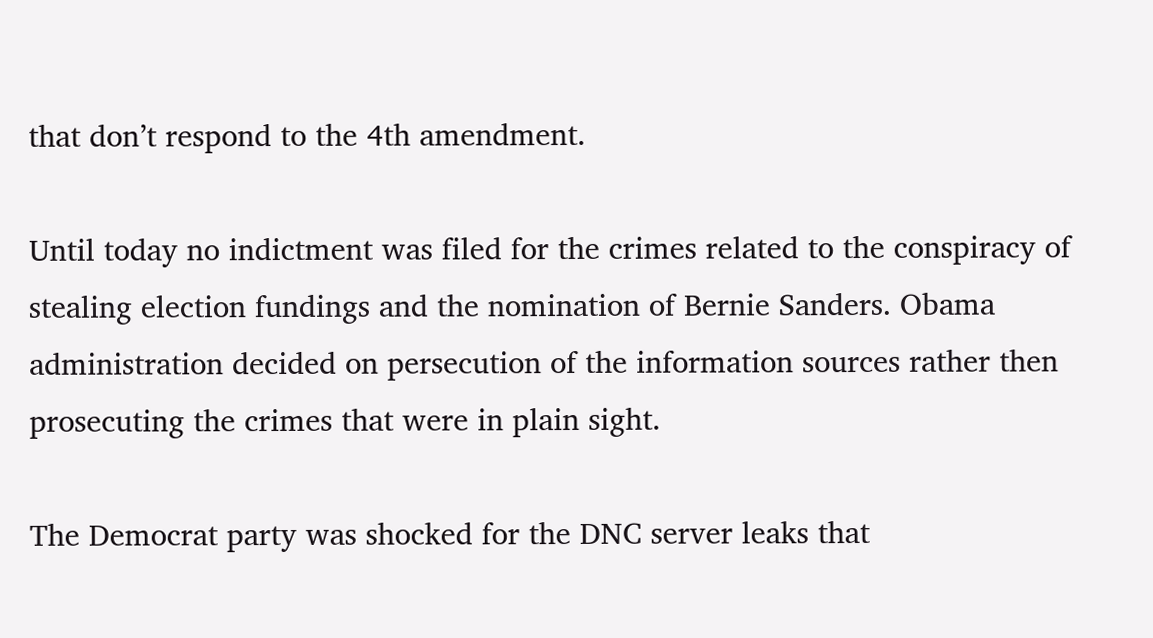that don’t respond to the 4th amendment.

Until today no indictment was filed for the crimes related to the conspiracy of stealing election fundings and the nomination of Bernie Sanders. Obama administration decided on persecution of the information sources rather then prosecuting the crimes that were in plain sight.

The Democrat party was shocked for the DNC server leaks that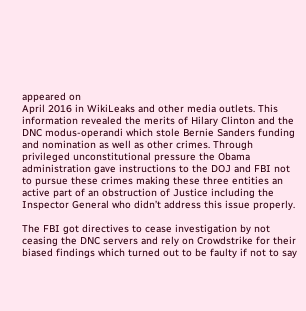appeared on
April 2016 in WikiLeaks and other media outlets. This information revealed the merits of Hilary Clinton and the DNC modus-operandi which stole Bernie Sanders funding and nomination as well as other crimes. Through privileged unconstitutional pressure the Obama administration gave instructions to the DOJ and FBI not to pursue these crimes making these three entities an active part of an obstruction of Justice including the Inspector General who didn’t address this issue properly.

The FBI got directives to cease investigation by not ceasing the DNC servers and rely on Crowdstrike for their biased findings which turned out to be faulty if not to say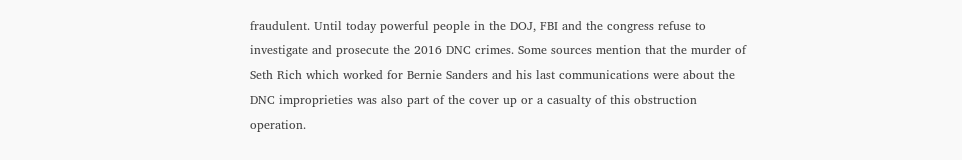fraudulent. Until today powerful people in the DOJ, FBI and the congress refuse to investigate and prosecute the 2016 DNC crimes. Some sources mention that the murder of Seth Rich which worked for Bernie Sanders and his last communications were about the DNC improprieties was also part of the cover up or a casualty of this obstruction operation.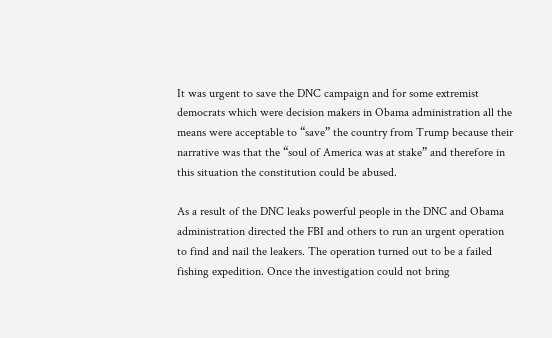It was urgent to save the DNC campaign and for some extremist democrats which were decision makers in Obama administration all the means were acceptable to “save” the country from Trump because their narrative was that the “soul of America was at stake” and therefore in this situation the constitution could be abused.

As a result of the DNC leaks powerful people in the DNC and Obama administration directed the FBI and others to run an urgent operation to find and nail the leakers. The operation turned out to be a failed fishing expedition. Once the investigation could not bring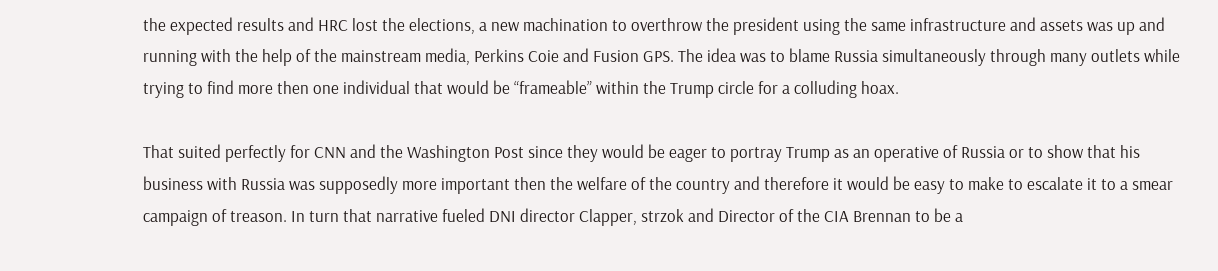the expected results and HRC lost the elections, a new machination to overthrow the president using the same infrastructure and assets was up and running with the help of the mainstream media, Perkins Coie and Fusion GPS. The idea was to blame Russia simultaneously through many outlets while trying to find more then one individual that would be “frameable” within the Trump circle for a colluding hoax.

That suited perfectly for CNN and the Washington Post since they would be eager to portray Trump as an operative of Russia or to show that his business with Russia was supposedly more important then the welfare of the country and therefore it would be easy to make to escalate it to a smear campaign of treason. In turn that narrative fueled DNI director Clapper, strzok and Director of the CIA Brennan to be a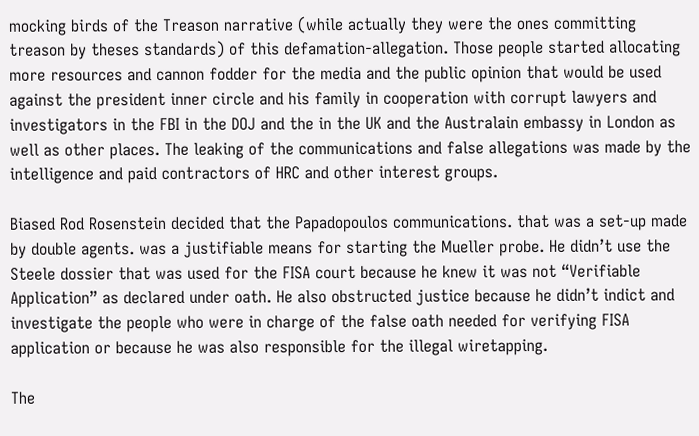mocking birds of the Treason narrative (while actually they were the ones committing treason by theses standards) of this defamation-allegation. Those people started allocating more resources and cannon fodder for the media and the public opinion that would be used against the president inner circle and his family in cooperation with corrupt lawyers and investigators in the FBI in the DOJ and the in the UK and the Australain embassy in London as well as other places. The leaking of the communications and false allegations was made by the intelligence and paid contractors of HRC and other interest groups.

Biased Rod Rosenstein decided that the Papadopoulos communications. that was a set-up made by double agents. was a justifiable means for starting the Mueller probe. He didn’t use the Steele dossier that was used for the FISA court because he knew it was not “Verifiable Application” as declared under oath. He also obstructed justice because he didn’t indict and investigate the people who were in charge of the false oath needed for verifying FISA application or because he was also responsible for the illegal wiretapping.

The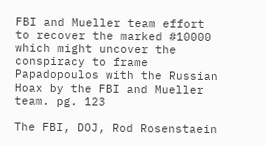FBI and Mueller team effort to recover the marked #10000 which might uncover the conspiracy to frame Papadopoulos with the Russian Hoax by the FBI and Mueller team. pg. 123

The FBI, DOJ, Rod Rosenstaein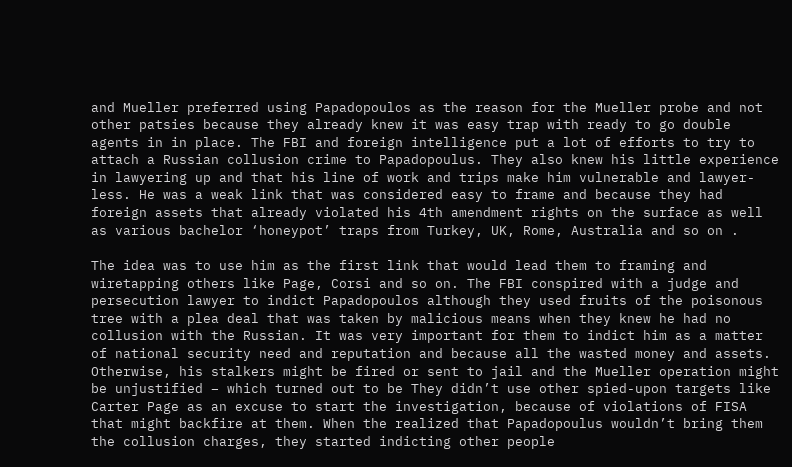and Mueller preferred using Papadopoulos as the reason for the Mueller probe and not other patsies because they already knew it was easy trap with ready to go double agents in in place. The FBI and foreign intelligence put a lot of efforts to try to attach a Russian collusion crime to Papadopoulus. They also knew his little experience in lawyering up and that his line of work and trips make him vulnerable and lawyer-less. He was a weak link that was considered easy to frame and because they had foreign assets that already violated his 4th amendment rights on the surface as well as various bachelor ‘honeypot’ traps from Turkey, UK, Rome, Australia and so on .

The idea was to use him as the first link that would lead them to framing and wiretapping others like Page, Corsi and so on. The FBI conspired with a judge and persecution lawyer to indict Papadopoulos although they used fruits of the poisonous tree with a plea deal that was taken by malicious means when they knew he had no collusion with the Russian. It was very important for them to indict him as a matter of national security need and reputation and because all the wasted money and assets. Otherwise, his stalkers might be fired or sent to jail and the Mueller operation might be unjustified – which turned out to be They didn’t use other spied-upon targets like Carter Page as an excuse to start the investigation, because of violations of FISA that might backfire at them. When the realized that Papadopoulus wouldn’t bring them the collusion charges, they started indicting other people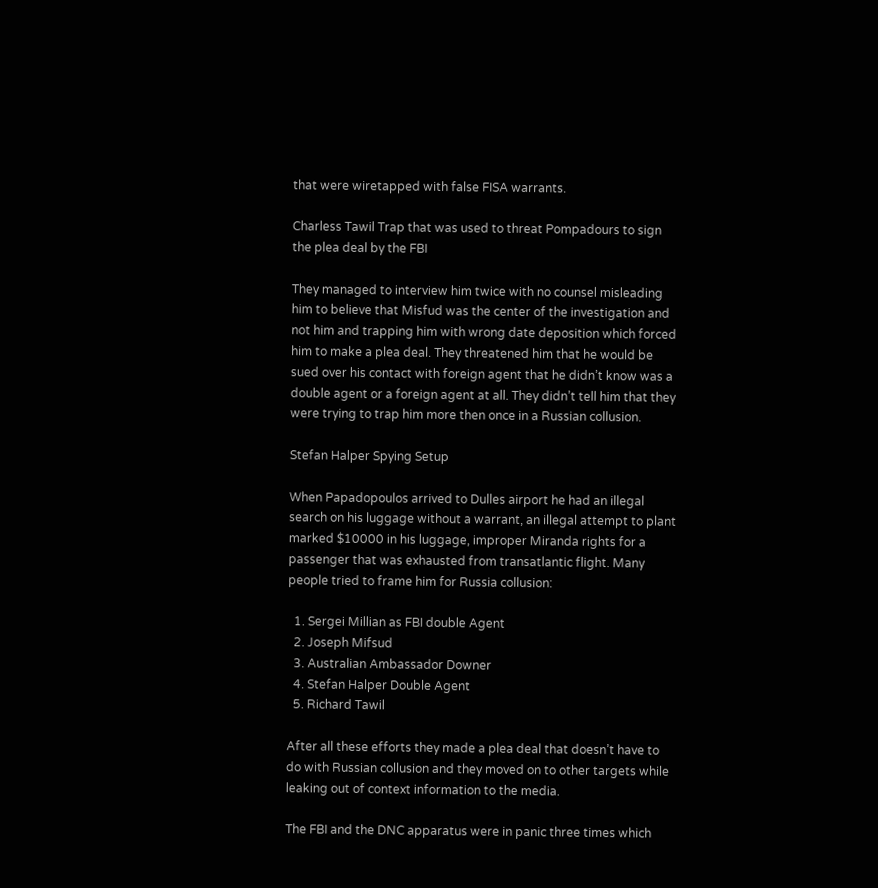that were wiretapped with false FISA warrants.

Charless Tawil Trap that was used to threat Pompadours to sign the plea deal by the FBI

They managed to interview him twice with no counsel misleading him to believe that Misfud was the center of the investigation and not him and trapping him with wrong date deposition which forced him to make a plea deal. They threatened him that he would be sued over his contact with foreign agent that he didn’t know was a double agent or a foreign agent at all. They didn’t tell him that they were trying to trap him more then once in a Russian collusion.

Stefan Halper Spying Setup

When Papadopoulos arrived to Dulles airport he had an illegal search on his luggage without a warrant, an illegal attempt to plant marked $10000 in his luggage, improper Miranda rights for a passenger that was exhausted from transatlantic flight. Many people tried to frame him for Russia collusion:

  1. Sergei Millian as FBI double Agent
  2. Joseph Mifsud
  3. Australian Ambassador Downer
  4. Stefan Halper Double Agent
  5. Richard Tawil

After all these efforts they made a plea deal that doesn’t have to do with Russian collusion and they moved on to other targets while leaking out of context information to the media.

The FBI and the DNC apparatus were in panic three times which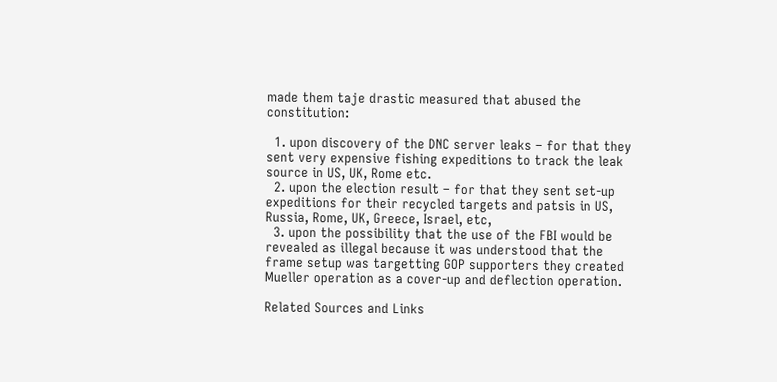made them taje drastic measured that abused the constitution:

  1. upon discovery of the DNC server leaks – for that they sent very expensive fishing expeditions to track the leak source in US, UK, Rome etc.
  2. upon the election result – for that they sent set-up expeditions for their recycled targets and patsis in US, Russia, Rome, UK, Greece, Israel, etc,
  3. upon the possibility that the use of the FBI would be revealed as illegal because it was understood that the frame setup was targetting GOP supporters they created Mueller operation as a cover-up and deflection operation.

Related Sources and Links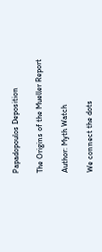Papadopoulos Deposition

The Origins of the Mueller Report

Author: Myth Watch

We connect the dots